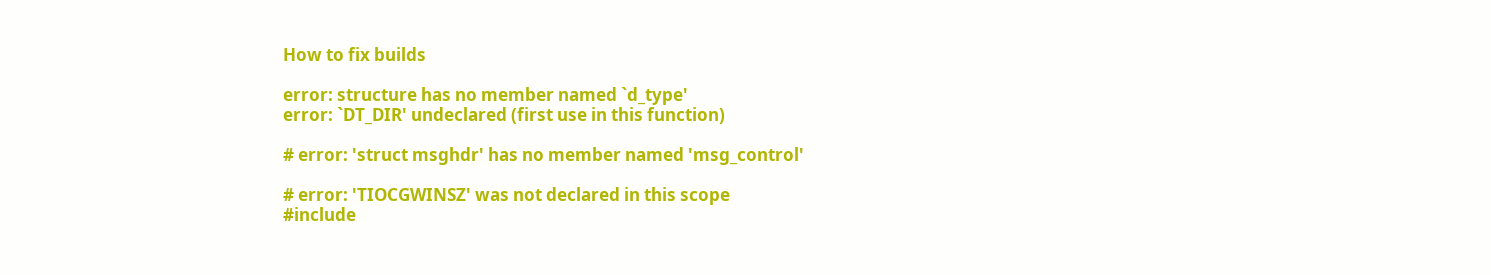How to fix builds

error: structure has no member named `d_type'
error: `DT_DIR' undeclared (first use in this function)

# error: 'struct msghdr' has no member named 'msg_control'

# error: 'TIOCGWINSZ' was not declared in this scope
#include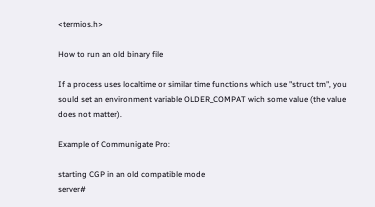<termios.h>

How to run an old binary file

If a process uses localtime or similar time functions which use "struct tm", you sould set an environment variable OLDER_COMPAT wich some value (the value does not matter).

Example of Communigate Pro:

starting CGP in an old compatible mode
server#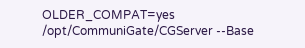OLDER_COMPAT=yes /opt/CommuniGate/CGServer --Base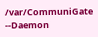/var/CommuniGate --Daemon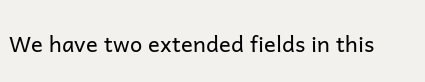We have two extended fields in this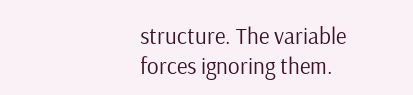structure. The variable forces ignoring them.